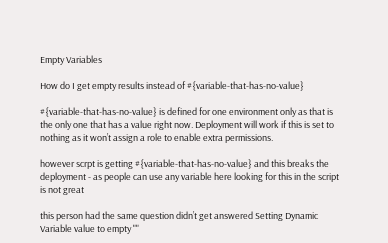Empty Variables

How do I get empty results instead of #{variable-that-has-no-value}

#{variable-that-has-no-value} is defined for one environment only as that is the only one that has a value right now. Deployment will work if this is set to nothing as it won’t assign a role to enable extra permissions.

however scrpt is getting #{variable-that-has-no-value} and this breaks the deployment - as people can use any variable here looking for this in the script is not great

this person had the same question didn’t get answered Setting Dynamic Variable value to empty ""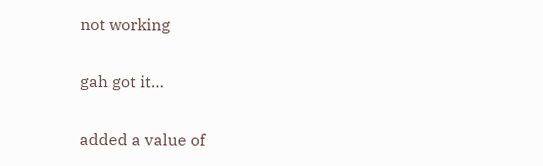not working

gah got it…

added a value of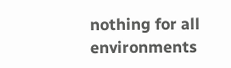nothing for all environments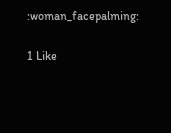:woman_facepalming:

1 Like